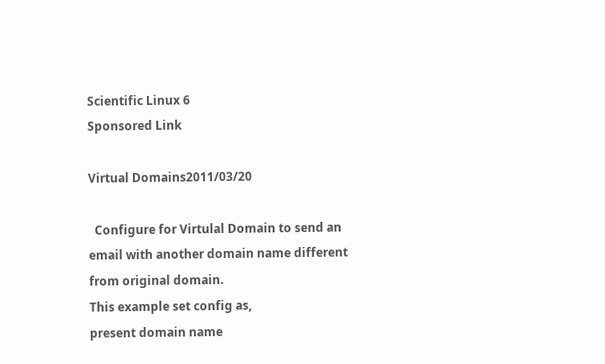Scientific Linux 6
Sponsored Link

Virtual Domains2011/03/20

  Configure for Virtulal Domain to send an email with another domain name different from original domain.
This example set config as,
present domain name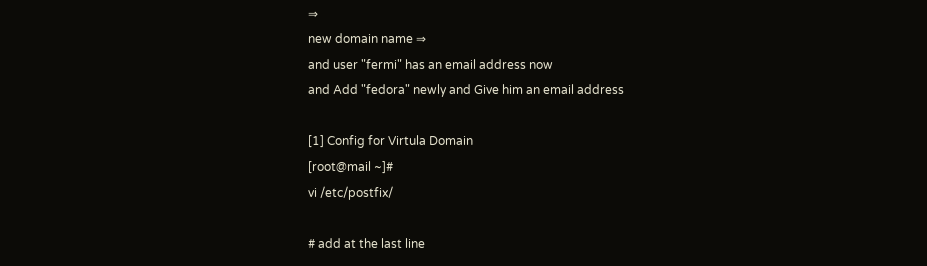⇒
new domain name ⇒
and user "fermi" has an email address now
and Add "fedora" newly and Give him an email address

[1] Config for Virtula Domain
[root@mail ~]#
vi /etc/postfix/

# add at the last line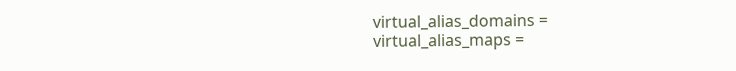virtual_alias_domains =
virtual_alias_maps =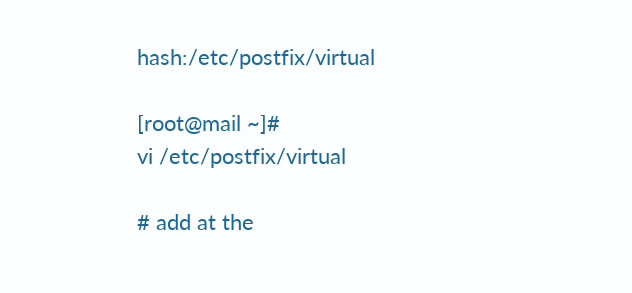hash:/etc/postfix/virtual

[root@mail ~]#
vi /etc/postfix/virtual

# add at the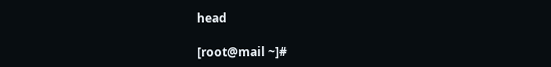head

[root@mail ~]#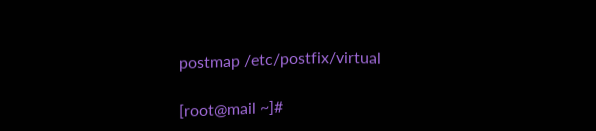postmap /etc/postfix/virtual

[root@mail ~]#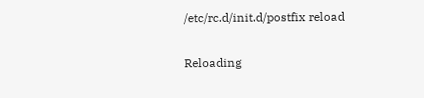/etc/rc.d/init.d/postfix reload

Reloading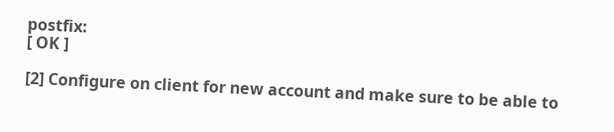postfix:
[ OK ]

[2] Configure on client for new account and make sure to be able to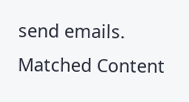send emails.
Matched Content